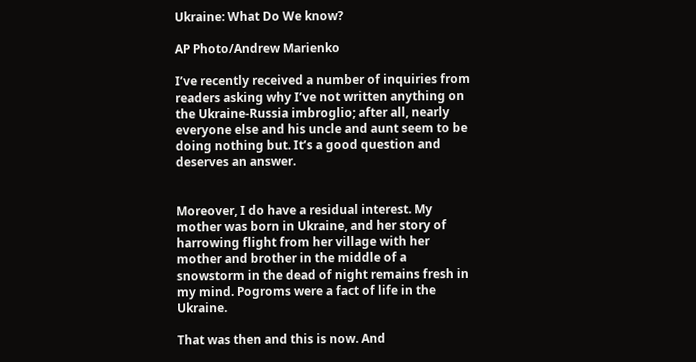Ukraine: What Do We know?

AP Photo/Andrew Marienko

I’ve recently received a number of inquiries from readers asking why I’ve not written anything on the Ukraine-Russia imbroglio; after all, nearly everyone else and his uncle and aunt seem to be doing nothing but. It’s a good question and deserves an answer.


Moreover, I do have a residual interest. My mother was born in Ukraine, and her story of harrowing flight from her village with her mother and brother in the middle of a snowstorm in the dead of night remains fresh in my mind. Pogroms were a fact of life in the Ukraine.

That was then and this is now. And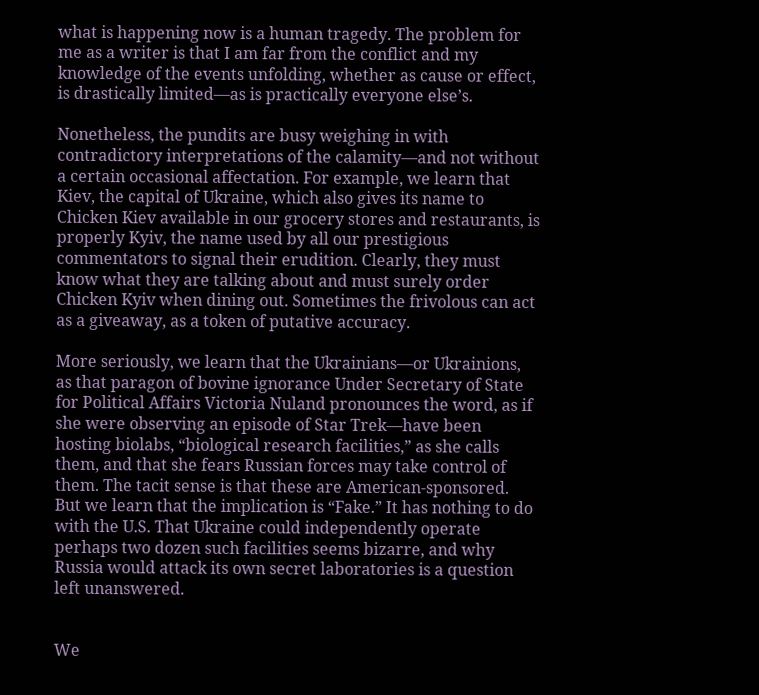what is happening now is a human tragedy. The problem for me as a writer is that I am far from the conflict and my knowledge of the events unfolding, whether as cause or effect, is drastically limited—as is practically everyone else’s.

Nonetheless, the pundits are busy weighing in with contradictory interpretations of the calamity—and not without a certain occasional affectation. For example, we learn that Kiev, the capital of Ukraine, which also gives its name to Chicken Kiev available in our grocery stores and restaurants, is properly Kyiv, the name used by all our prestigious commentators to signal their erudition. Clearly, they must know what they are talking about and must surely order Chicken Kyiv when dining out. Sometimes the frivolous can act as a giveaway, as a token of putative accuracy.

More seriously, we learn that the Ukrainians—or Ukrainions, as that paragon of bovine ignorance Under Secretary of State for Political Affairs Victoria Nuland pronounces the word, as if she were observing an episode of Star Trek—have been hosting biolabs, “biological research facilities,” as she calls them, and that she fears Russian forces may take control of them. The tacit sense is that these are American-sponsored. But we learn that the implication is “Fake.” It has nothing to do with the U.S. That Ukraine could independently operate perhaps two dozen such facilities seems bizarre, and why Russia would attack its own secret laboratories is a question left unanswered.


We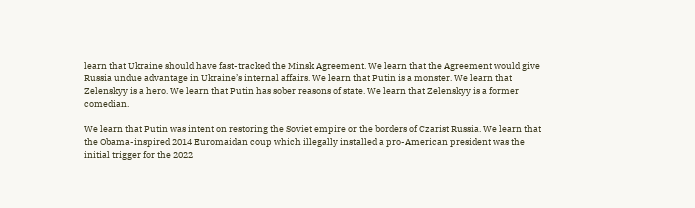learn that Ukraine should have fast-tracked the Minsk Agreement. We learn that the Agreement would give Russia undue advantage in Ukraine’s internal affairs. We learn that Putin is a monster. We learn that Zelenskyy is a hero. We learn that Putin has sober reasons of state. We learn that Zelenskyy is a former comedian.

We learn that Putin was intent on restoring the Soviet empire or the borders of Czarist Russia. We learn that the Obama-inspired 2014 Euromaidan coup which illegally installed a pro-American president was the initial trigger for the 2022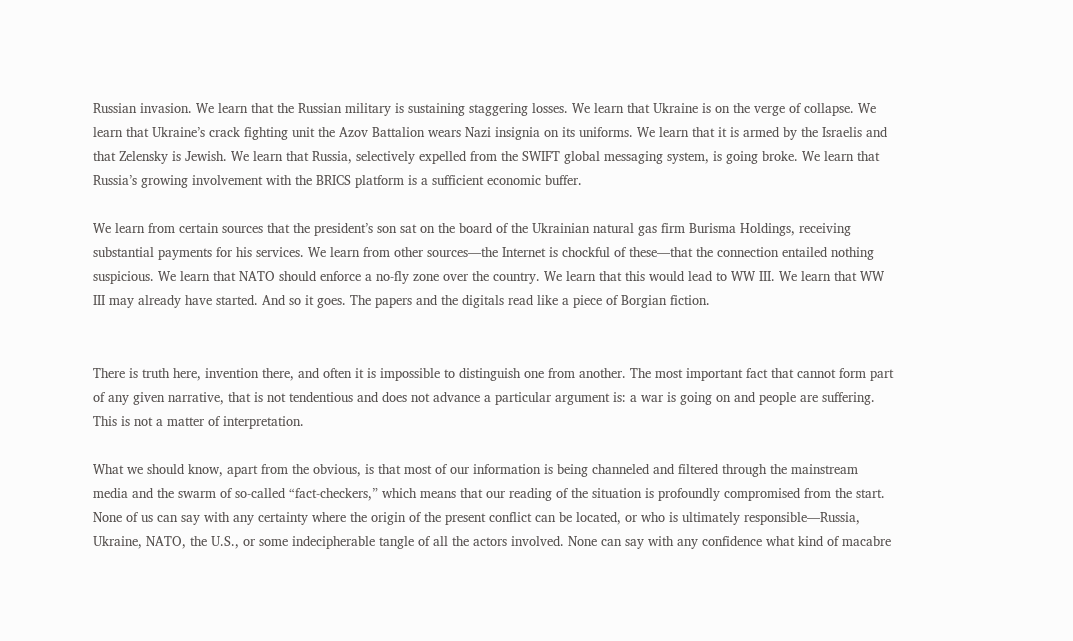Russian invasion. We learn that the Russian military is sustaining staggering losses. We learn that Ukraine is on the verge of collapse. We learn that Ukraine’s crack fighting unit the Azov Battalion wears Nazi insignia on its uniforms. We learn that it is armed by the Israelis and that Zelensky is Jewish. We learn that Russia, selectively expelled from the SWIFT global messaging system, is going broke. We learn that Russia’s growing involvement with the BRICS platform is a sufficient economic buffer.

We learn from certain sources that the president’s son sat on the board of the Ukrainian natural gas firm Burisma Holdings, receiving substantial payments for his services. We learn from other sources—the Internet is chockful of these—that the connection entailed nothing suspicious. We learn that NATO should enforce a no-fly zone over the country. We learn that this would lead to WW III. We learn that WW III may already have started. And so it goes. The papers and the digitals read like a piece of Borgian fiction.


There is truth here, invention there, and often it is impossible to distinguish one from another. The most important fact that cannot form part of any given narrative, that is not tendentious and does not advance a particular argument is: a war is going on and people are suffering. This is not a matter of interpretation.

What we should know, apart from the obvious, is that most of our information is being channeled and filtered through the mainstream media and the swarm of so-called “fact-checkers,” which means that our reading of the situation is profoundly compromised from the start. None of us can say with any certainty where the origin of the present conflict can be located, or who is ultimately responsible—Russia, Ukraine, NATO, the U.S., or some indecipherable tangle of all the actors involved. None can say with any confidence what kind of macabre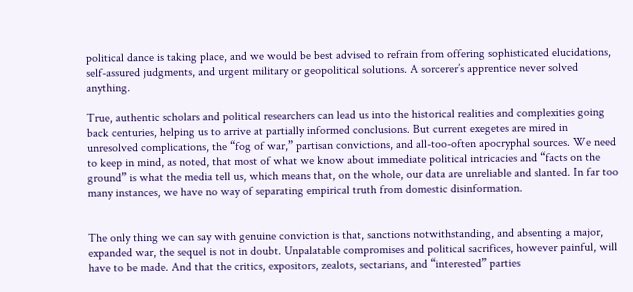political dance is taking place, and we would be best advised to refrain from offering sophisticated elucidations, self-assured judgments, and urgent military or geopolitical solutions. A sorcerer’s apprentice never solved anything.

True, authentic scholars and political researchers can lead us into the historical realities and complexities going back centuries, helping us to arrive at partially informed conclusions. But current exegetes are mired in unresolved complications, the “fog of war,” partisan convictions, and all-too-often apocryphal sources. We need to keep in mind, as noted, that most of what we know about immediate political intricacies and “facts on the ground” is what the media tell us, which means that, on the whole, our data are unreliable and slanted. In far too many instances, we have no way of separating empirical truth from domestic disinformation.


The only thing we can say with genuine conviction is that, sanctions notwithstanding, and absenting a major, expanded war, the sequel is not in doubt. Unpalatable compromises and political sacrifices, however painful, will have to be made. And that the critics, expositors, zealots, sectarians, and “interested” parties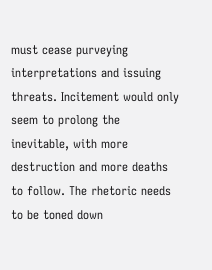must cease purveying interpretations and issuing threats. Incitement would only seem to prolong the inevitable, with more destruction and more deaths to follow. The rhetoric needs to be toned down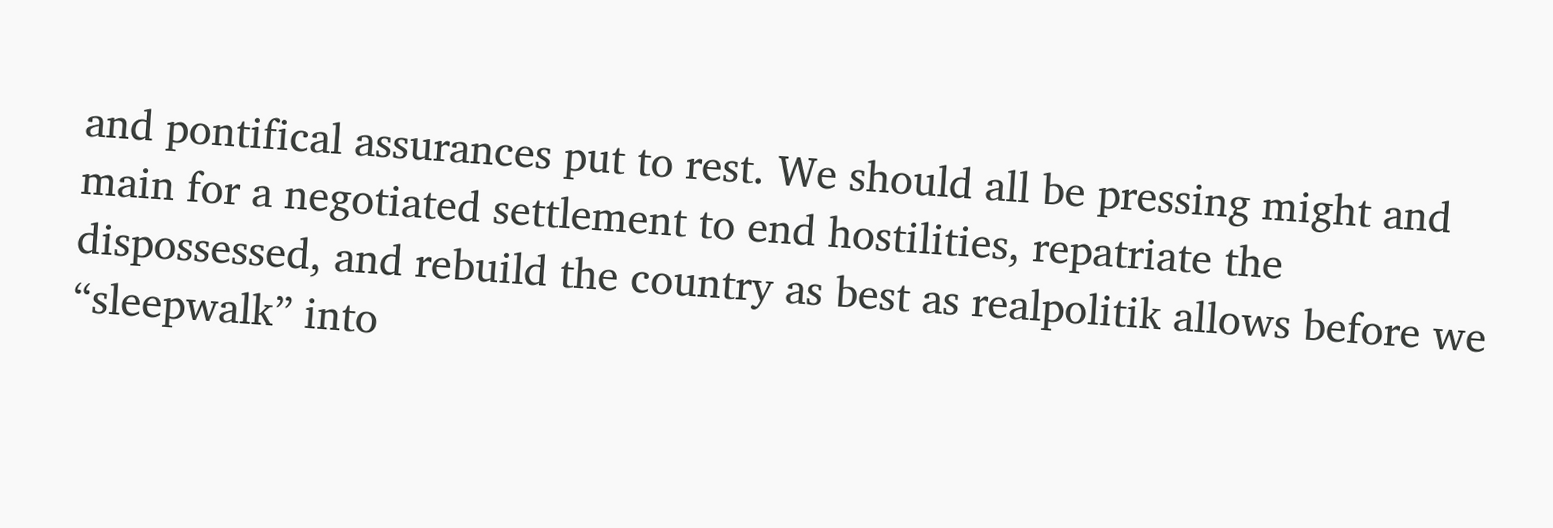and pontifical assurances put to rest. We should all be pressing might and main for a negotiated settlement to end hostilities, repatriate the dispossessed, and rebuild the country as best as realpolitik allows before we “sleepwalk” into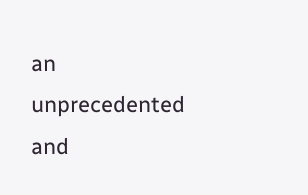an unprecedented and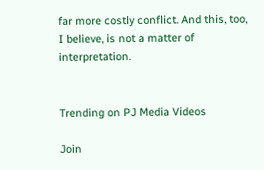far more costly conflict. And this, too, I believe, is not a matter of interpretation.


Trending on PJ Media Videos

Join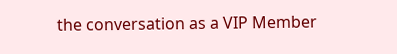the conversation as a VIP Member